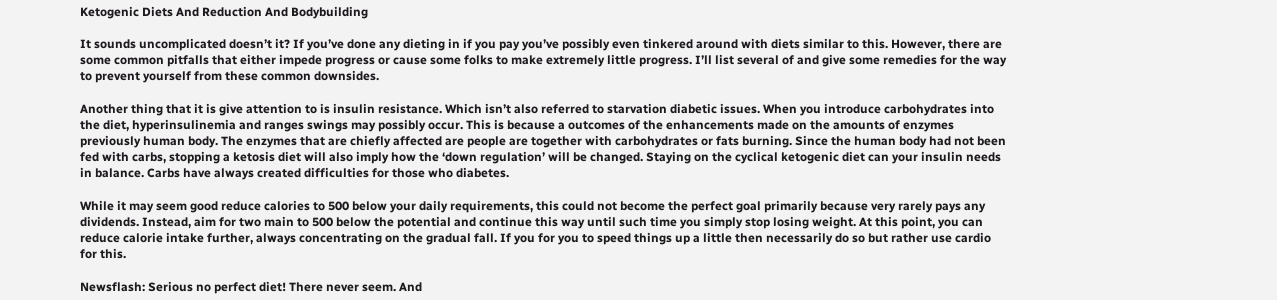Ketogenic Diets And Reduction And Bodybuilding

It sounds uncomplicated doesn’t it? If you’ve done any dieting in if you pay you’ve possibly even tinkered around with diets similar to this. However, there are some common pitfalls that either impede progress or cause some folks to make extremely little progress. I’ll list several of and give some remedies for the way to prevent yourself from these common downsides.

Another thing that it is give attention to is insulin resistance. Which isn’t also referred to starvation diabetic issues. When you introduce carbohydrates into the diet, hyperinsulinemia and ranges swings may possibly occur. This is because a outcomes of the enhancements made on the amounts of enzymes previously human body. The enzymes that are chiefly affected are people are together with carbohydrates or fats burning. Since the human body had not been fed with carbs, stopping a ketosis diet will also imply how the ‘down regulation’ will be changed. Staying on the cyclical ketogenic diet can your insulin needs in balance. Carbs have always created difficulties for those who diabetes.

While it may seem good reduce calories to 500 below your daily requirements, this could not become the perfect goal primarily because very rarely pays any dividends. Instead, aim for two main to 500 below the potential and continue this way until such time you simply stop losing weight. At this point, you can reduce calorie intake further, always concentrating on the gradual fall. If you for you to speed things up a little then necessarily do so but rather use cardio for this.

Newsflash: Serious no perfect diet! There never seem. And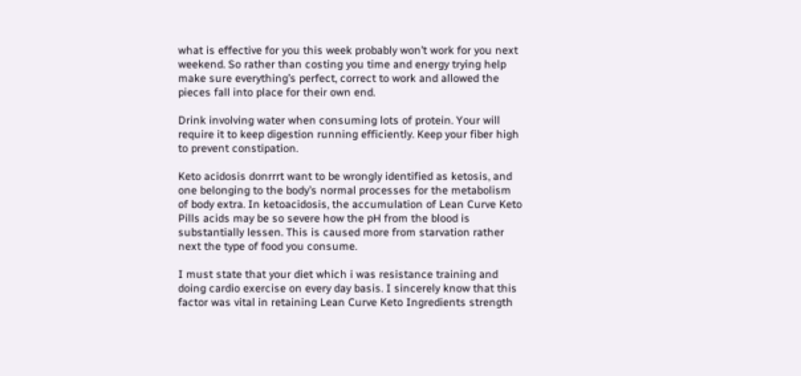what is effective for you this week probably won’t work for you next weekend. So rather than costing you time and energy trying help make sure everything’s perfect, correct to work and allowed the pieces fall into place for their own end.

Drink involving water when consuming lots of protein. Your will require it to keep digestion running efficiently. Keep your fiber high to prevent constipation.

Keto acidosis donrrrt want to be wrongly identified as ketosis, and one belonging to the body’s normal processes for the metabolism of body extra. In ketoacidosis, the accumulation of Lean Curve Keto Pills acids may be so severe how the pH from the blood is substantially lessen. This is caused more from starvation rather next the type of food you consume.

I must state that your diet which i was resistance training and doing cardio exercise on every day basis. I sincerely know that this factor was vital in retaining Lean Curve Keto Ingredients strength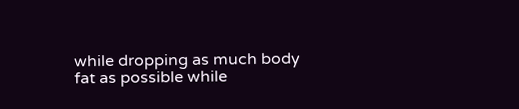while dropping as much body fat as possible while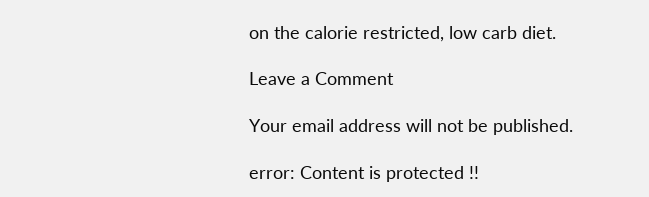on the calorie restricted, low carb diet.

Leave a Comment

Your email address will not be published.

error: Content is protected !!